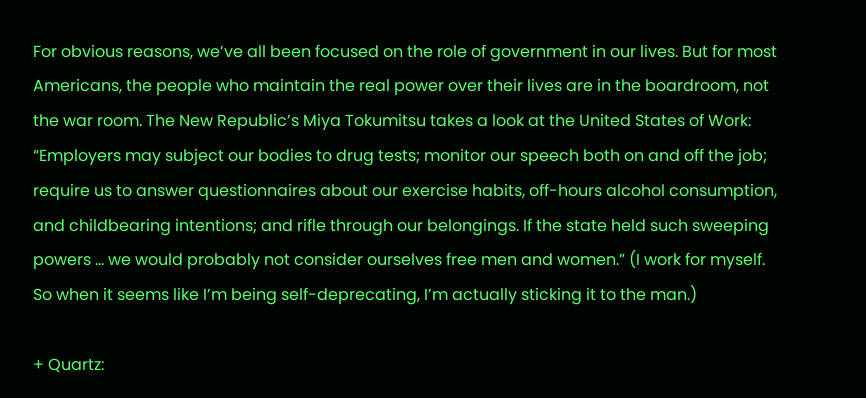For obvious reasons, we’ve all been focused on the role of government in our lives. But for most Americans, the people who maintain the real power over their lives are in the boardroom, not the war room. The New Republic’s Miya Tokumitsu takes a look at the United States of Work: “Employers may subject our bodies to drug tests; monitor our speech both on and off the job; require us to answer questionnaires about our exercise habits, off-hours alcohol consumption, and childbearing intentions; and rifle through our belongings. If the state held such sweeping powers … we would probably not consider ourselves free men and women.” (I work for myself. So when it seems like I’m being self-deprecating, I’m actually sticking it to the man.)

+ Quartz: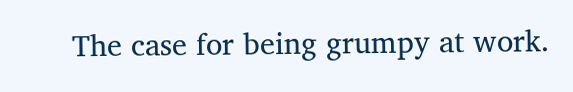The case for being grumpy at work.